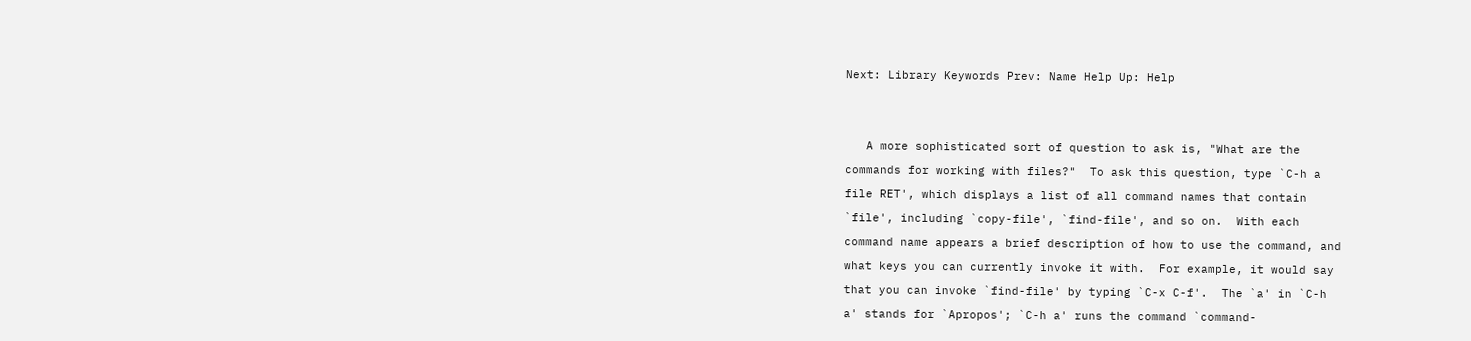Next: Library Keywords Prev: Name Help Up: Help


   A more sophisticated sort of question to ask is, "What are the
commands for working with files?"  To ask this question, type `C-h a
file RET', which displays a list of all command names that contain
`file', including `copy-file', `find-file', and so on.  With each
command name appears a brief description of how to use the command, and
what keys you can currently invoke it with.  For example, it would say
that you can invoke `find-file' by typing `C-x C-f'.  The `a' in `C-h
a' stands for `Apropos'; `C-h a' runs the command `command-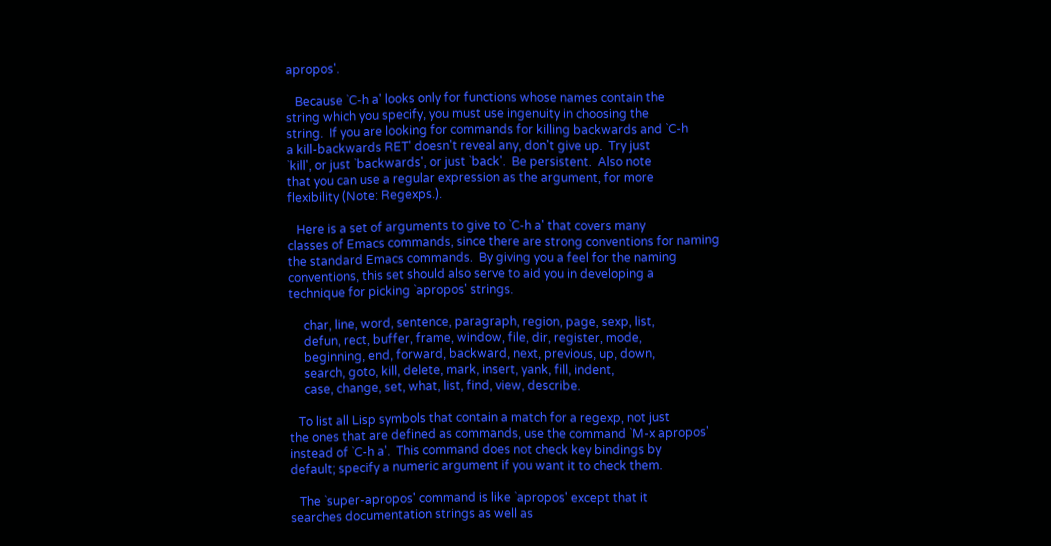apropos'.

   Because `C-h a' looks only for functions whose names contain the
string which you specify, you must use ingenuity in choosing the
string.  If you are looking for commands for killing backwards and `C-h
a kill-backwards RET' doesn't reveal any, don't give up.  Try just
`kill', or just `backwards', or just `back'.  Be persistent.  Also note
that you can use a regular expression as the argument, for more
flexibility (Note: Regexps.).

   Here is a set of arguments to give to `C-h a' that covers many
classes of Emacs commands, since there are strong conventions for naming
the standard Emacs commands.  By giving you a feel for the naming
conventions, this set should also serve to aid you in developing a
technique for picking `apropos' strings.

     char, line, word, sentence, paragraph, region, page, sexp, list,
     defun, rect, buffer, frame, window, file, dir, register, mode,
     beginning, end, forward, backward, next, previous, up, down,
     search, goto, kill, delete, mark, insert, yank, fill, indent,
     case, change, set, what, list, find, view, describe.

   To list all Lisp symbols that contain a match for a regexp, not just
the ones that are defined as commands, use the command `M-x apropos'
instead of `C-h a'.  This command does not check key bindings by
default; specify a numeric argument if you want it to check them.

   The `super-apropos' command is like `apropos' except that it
searches documentation strings as well as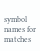symbol names for matches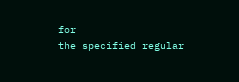for
the specified regular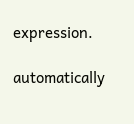expression.

automatically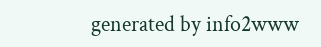generated by info2www